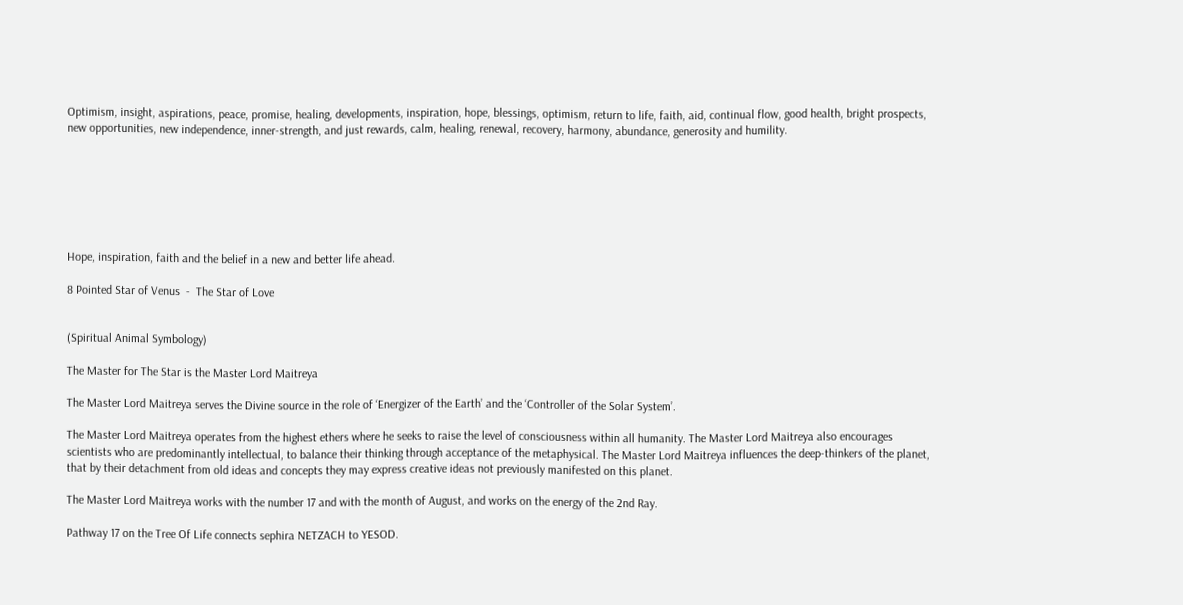Optimism, insight, aspirations, peace, promise, healing, developments, inspiration, hope, blessings, optimism, return to life, faith, aid, continual flow, good health, bright prospects, new opportunities, new independence, inner-strength, and just rewards, calm, healing, renewal, recovery, harmony, abundance, generosity and humility.







Hope, inspiration, faith and the belief in a new and better life ahead.

8 Pointed Star of Venus  -  The Star of Love


(Spiritual Animal Symbology)

The Master for The Star is the Master Lord Maitreya

The Master Lord Maitreya serves the Divine source in the role of ‘Energizer of the Earth’ and the ‘Controller of the Solar System’.

The Master Lord Maitreya operates from the highest ethers where he seeks to raise the level of consciousness within all humanity. The Master Lord Maitreya also encourages scientists who are predominantly intellectual, to balance their thinking through acceptance of the metaphysical. The Master Lord Maitreya influences the deep-thinkers of the planet, that by their detachment from old ideas and concepts they may express creative ideas not previously manifested on this planet.

The Master Lord Maitreya works with the number 17 and with the month of August, and works on the energy of the 2nd Ray.

Pathway 17 on the Tree Of Life connects sephira NETZACH to YESOD.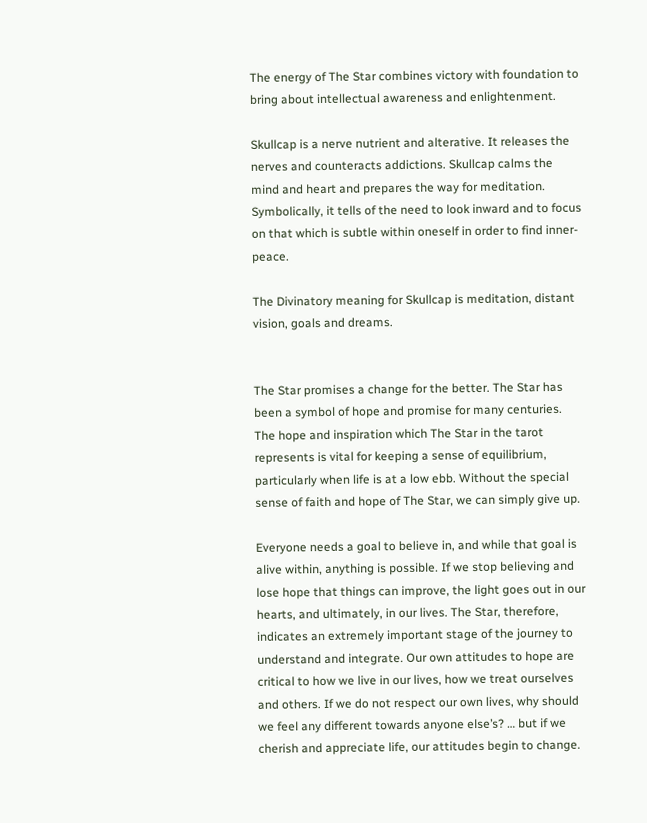The energy of The Star combines victory with foundation to bring about intellectual awareness and enlightenment.

Skullcap is a nerve nutrient and alterative. It releases the nerves and counteracts addictions. Skullcap calms the mind and heart and prepares the way for meditation. Symbolically, it tells of the need to look inward and to focus on that which is subtle within oneself in order to find inner-peace.

The Divinatory meaning for Skullcap is meditation, distant vision, goals and dreams.


The Star promises a change for the better. The Star has been a symbol of hope and promise for many centuries. The hope and inspiration which The Star in the tarot represents is vital for keeping a sense of equilibrium, particularly when life is at a low ebb. Without the special sense of faith and hope of The Star, we can simply give up.

Everyone needs a goal to believe in, and while that goal is alive within, anything is possible. If we stop believing and lose hope that things can improve, the light goes out in our hearts, and ultimately, in our lives. The Star, therefore, indicates an extremely important stage of the journey to understand and integrate. Our own attitudes to hope are critical to how we live in our lives, how we treat ourselves and others. If we do not respect our own lives, why should we feel any different towards anyone else’s? … but if we cherish and appreciate life, our attitudes begin to change.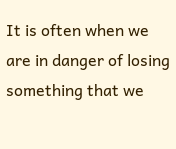It is often when we are in danger of losing something that we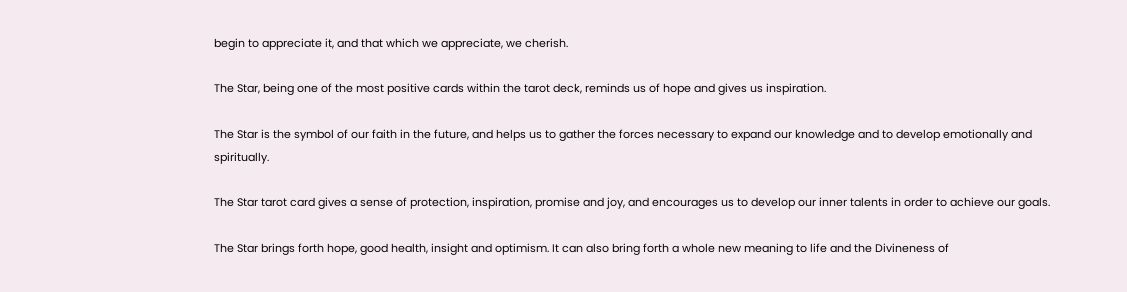begin to appreciate it, and that which we appreciate, we cherish.

The Star, being one of the most positive cards within the tarot deck, reminds us of hope and gives us inspiration.

The Star is the symbol of our faith in the future, and helps us to gather the forces necessary to expand our knowledge and to develop emotionally and spiritually.

The Star tarot card gives a sense of protection, inspiration, promise and joy, and encourages us to develop our inner talents in order to achieve our goals.

The Star brings forth hope, good health, insight and optimism. It can also bring forth a whole new meaning to life and the Divineness of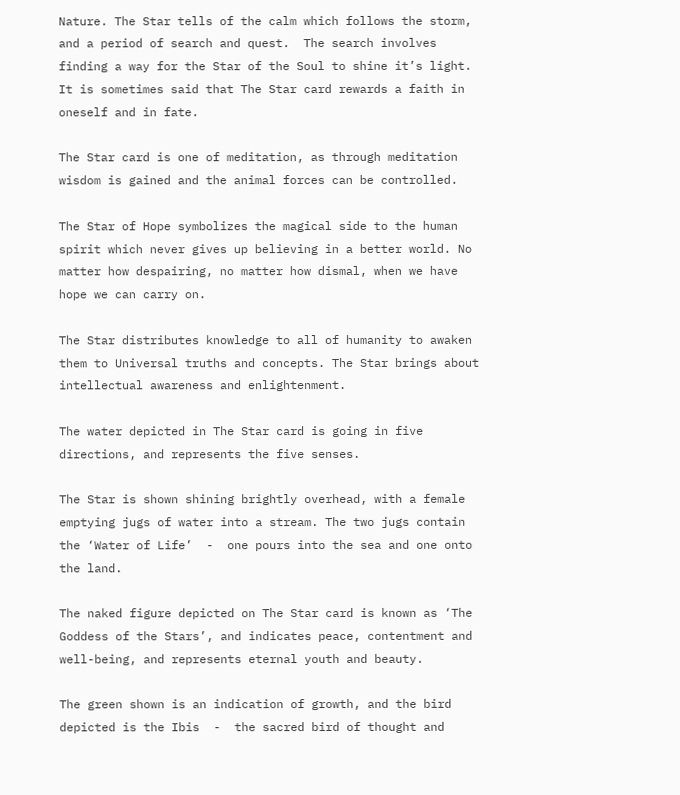Nature. The Star tells of the calm which follows the storm, and a period of search and quest.  The search involves finding a way for the Star of the Soul to shine it’s light. It is sometimes said that The Star card rewards a faith in oneself and in fate.

The Star card is one of meditation, as through meditation wisdom is gained and the animal forces can be controlled.

The Star of Hope symbolizes the magical side to the human spirit which never gives up believing in a better world. No matter how despairing, no matter how dismal, when we have hope we can carry on.

The Star distributes knowledge to all of humanity to awaken them to Universal truths and concepts. The Star brings about intellectual awareness and enlightenment.

The water depicted in The Star card is going in five directions, and represents the five senses.

The Star is shown shining brightly overhead, with a female emptying jugs of water into a stream. The two jugs contain the ‘Water of Life’  -  one pours into the sea and one onto the land.

The naked figure depicted on The Star card is known as ‘The Goddess of the Stars’, and indicates peace, contentment and well-being, and represents eternal youth and beauty.

The green shown is an indication of growth, and the bird depicted is the Ibis  -  the sacred bird of thought and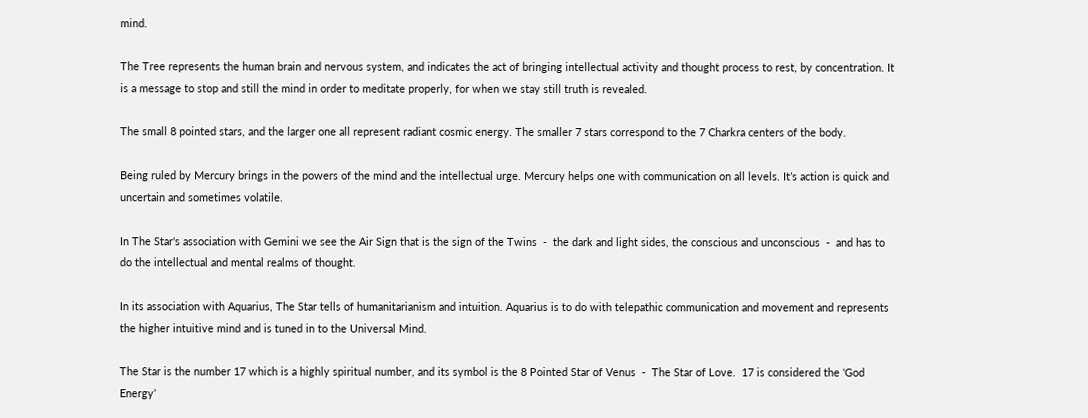mind.

The Tree represents the human brain and nervous system, and indicates the act of bringing intellectual activity and thought process to rest, by concentration. It is a message to stop and still the mind in order to meditate properly, for when we stay still truth is revealed.

The small 8 pointed stars, and the larger one all represent radiant cosmic energy. The smaller 7 stars correspond to the 7 Charkra centers of the body.

Being ruled by Mercury brings in the powers of the mind and the intellectual urge. Mercury helps one with communication on all levels. It’s action is quick and uncertain and sometimes volatile.

In The Star's association with Gemini we see the Air Sign that is the sign of the Twins  -  the dark and light sides, the conscious and unconscious  -  and has to do the intellectual and mental realms of thought.

In its association with Aquarius, The Star tells of humanitarianism and intuition. Aquarius is to do with telepathic communication and movement and represents the higher intuitive mind and is tuned in to the Universal Mind.

The Star is the number 17 which is a highly spiritual number, and its symbol is the 8 Pointed Star of Venus  -  The Star of Love.  17 is considered the ‘God Energy’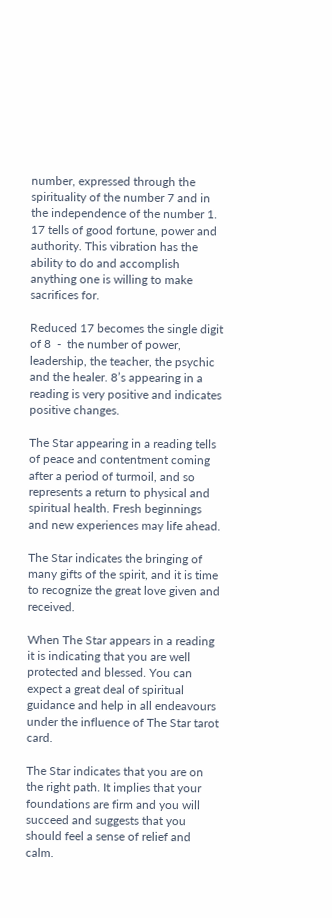number, expressed through the spirituality of the number 7 and in the independence of the number 1. 17 tells of good fortune, power and authority. This vibration has the ability to do and accomplish anything one is willing to make sacrifices for.

Reduced 17 becomes the single digit of 8  -  the number of power, leadership, the teacher, the psychic and the healer. 8’s appearing in a reading is very positive and indicates positive changes.

The Star appearing in a reading tells of peace and contentment coming after a period of turmoil, and so represents a return to physical and spiritual health. Fresh beginnings and new experiences may life ahead.

The Star indicates the bringing of many gifts of the spirit, and it is time to recognize the great love given and received.

When The Star appears in a reading it is indicating that you are well protected and blessed. You can expect a great deal of spiritual guidance and help in all endeavours under the influence of The Star tarot card.

The Star indicates that you are on the right path. It implies that your foundations are firm and you will succeed and suggests that you should feel a sense of relief and calm.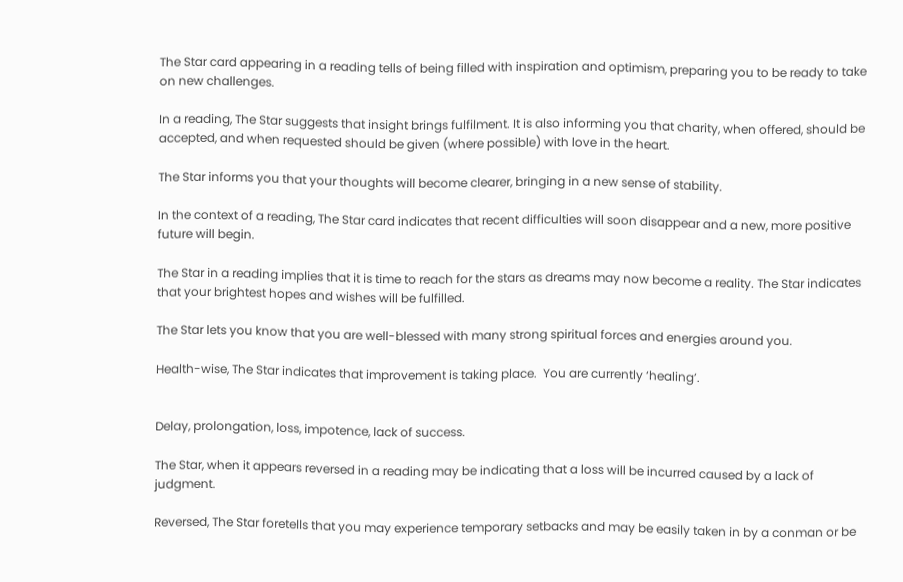The Star card appearing in a reading tells of being filled with inspiration and optimism, preparing you to be ready to take on new challenges.

In a reading, The Star suggests that insight brings fulfilment. It is also informing you that charity, when offered, should be accepted, and when requested should be given (where possible) with love in the heart.

The Star informs you that your thoughts will become clearer, bringing in a new sense of stability.

In the context of a reading, The Star card indicates that recent difficulties will soon disappear and a new, more positive future will begin.

The Star in a reading implies that it is time to reach for the stars as dreams may now become a reality. The Star indicates that your brightest hopes and wishes will be fulfilled.

The Star lets you know that you are well-blessed with many strong spiritual forces and energies around you.

Health-wise, The Star indicates that improvement is taking place.  You are currently ‘healing’.


Delay, prolongation, loss, impotence, lack of success.

The Star, when it appears reversed in a reading may be indicating that a loss will be incurred caused by a lack of judgment.

Reversed, The Star foretells that you may experience temporary setbacks and may be easily taken in by a conman or be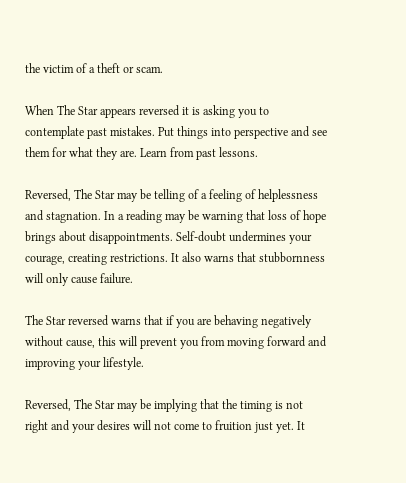the victim of a theft or scam.

When The Star appears reversed it is asking you to contemplate past mistakes. Put things into perspective and see them for what they are. Learn from past lessons.

Reversed, The Star may be telling of a feeling of helplessness and stagnation. In a reading may be warning that loss of hope brings about disappointments. Self-doubt undermines your courage, creating restrictions. It also warns that stubbornness will only cause failure.

The Star reversed warns that if you are behaving negatively without cause, this will prevent you from moving forward and improving your lifestyle.

Reversed, The Star may be implying that the timing is not right and your desires will not come to fruition just yet. It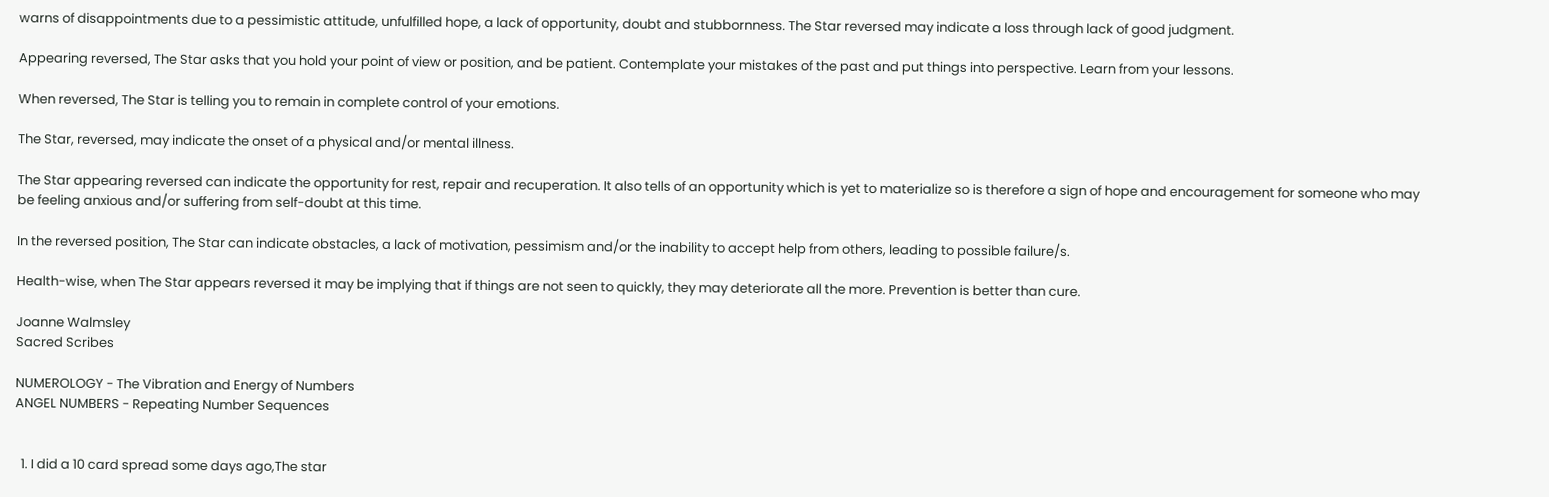warns of disappointments due to a pessimistic attitude, unfulfilled hope, a lack of opportunity, doubt and stubbornness. The Star reversed may indicate a loss through lack of good judgment.

Appearing reversed, The Star asks that you hold your point of view or position, and be patient. Contemplate your mistakes of the past and put things into perspective. Learn from your lessons.

When reversed, The Star is telling you to remain in complete control of your emotions.

The Star, reversed, may indicate the onset of a physical and/or mental illness.

The Star appearing reversed can indicate the opportunity for rest, repair and recuperation. It also tells of an opportunity which is yet to materialize so is therefore a sign of hope and encouragement for someone who may be feeling anxious and/or suffering from self-doubt at this time.

In the reversed position, The Star can indicate obstacles, a lack of motivation, pessimism and/or the inability to accept help from others, leading to possible failure/s.

Health-wise, when The Star appears reversed it may be implying that if things are not seen to quickly, they may deteriorate all the more. Prevention is better than cure.

Joanne Walmsley
Sacred Scribes

NUMEROLOGY - The Vibration and Energy of Numbers
ANGEL NUMBERS - Repeating Number Sequences


  1. I did a 10 card spread some days ago,The star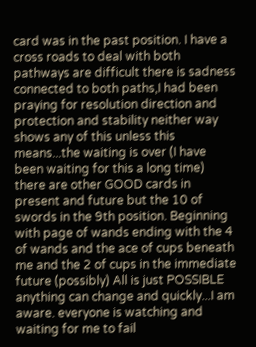card was in the past position. I have a cross roads to deal with both pathways are difficult there is sadness connected to both paths,I had been praying for resolution direction and protection and stability neither way shows any of this unless this means...the waiting is over (I have been waiting for this a long time) there are other GOOD cards in present and future but the 10 of swords in the 9th position. Beginning with page of wands ending with the 4 of wands and the ace of cups beneath me and the 2 of cups in the immediate future (possibly) All is just POSSIBLE anything can change and quickly...I am aware. everyone is watching and waiting for me to fail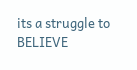its a struggle to BELIEVE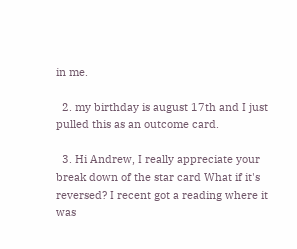in me.

  2. my birthday is august 17th and I just pulled this as an outcome card.

  3. Hi Andrew, I really appreciate your break down of the star card What if it's reversed? I recent got a reading where it was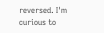reversed. I'm curious to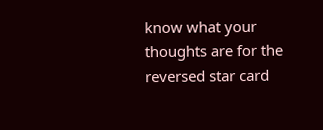know what your thoughts are for the reversed star card